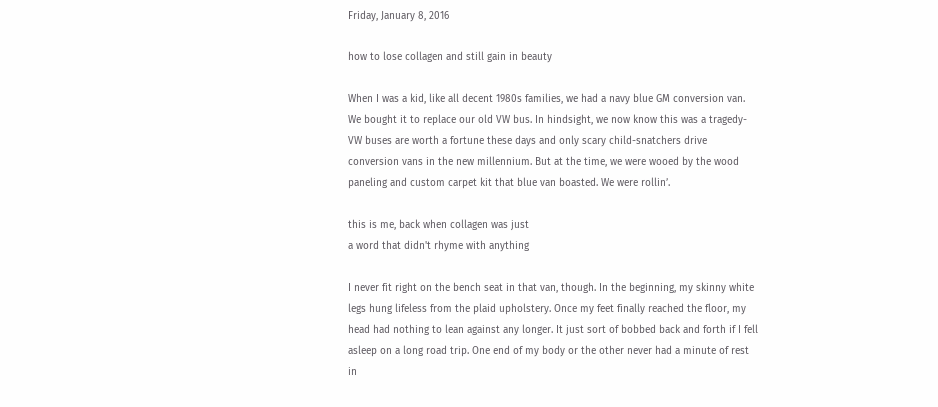Friday, January 8, 2016

how to lose collagen and still gain in beauty

When I was a kid, like all decent 1980s families, we had a navy blue GM conversion van. We bought it to replace our old VW bus. In hindsight, we now know this was a tragedy- VW buses are worth a fortune these days and only scary child-snatchers drive conversion vans in the new millennium. But at the time, we were wooed by the wood paneling and custom carpet kit that blue van boasted. We were rollin’.

this is me, back when collagen was just
a word that didn't rhyme with anything

I never fit right on the bench seat in that van, though. In the beginning, my skinny white legs hung lifeless from the plaid upholstery. Once my feet finally reached the floor, my head had nothing to lean against any longer. It just sort of bobbed back and forth if I fell asleep on a long road trip. One end of my body or the other never had a minute of rest in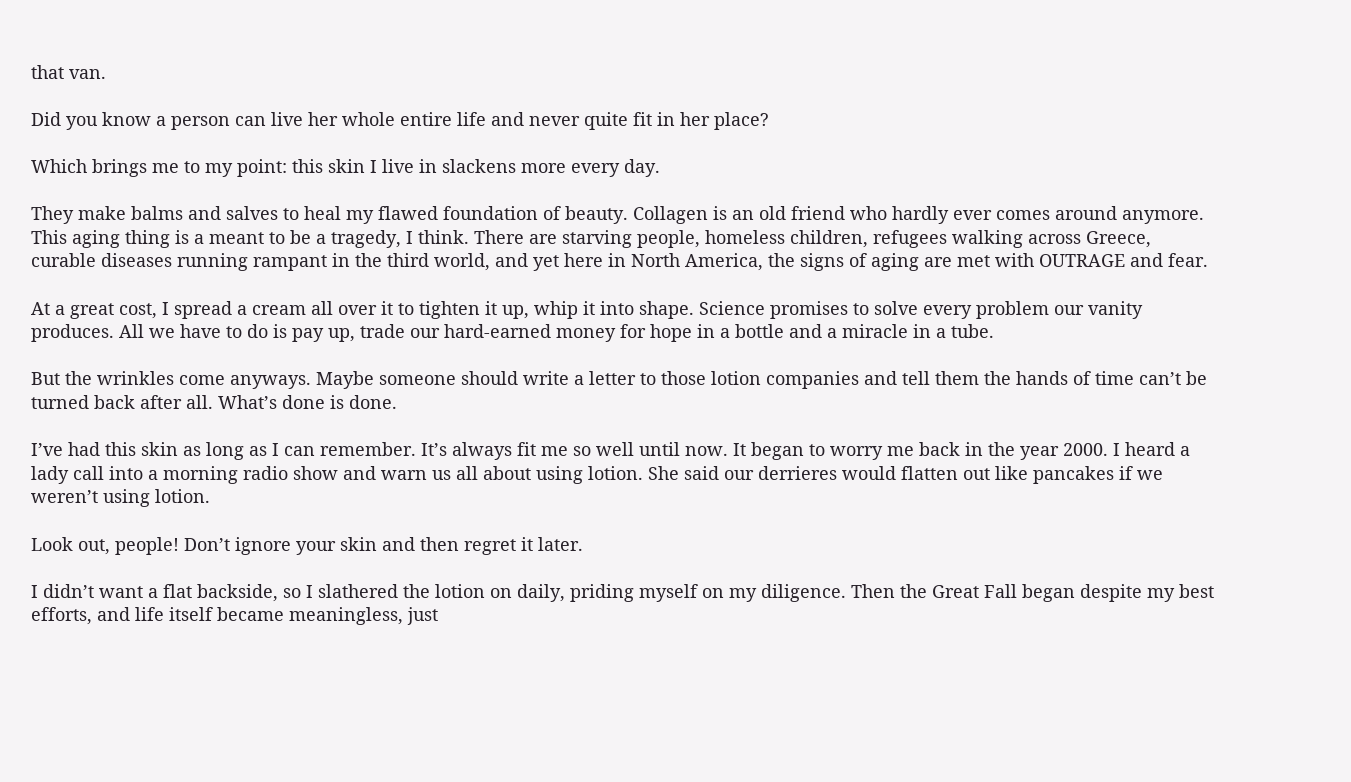that van.

Did you know a person can live her whole entire life and never quite fit in her place?

Which brings me to my point: this skin I live in slackens more every day.

They make balms and salves to heal my flawed foundation of beauty. Collagen is an old friend who hardly ever comes around anymore. This aging thing is a meant to be a tragedy, I think. There are starving people, homeless children, refugees walking across Greece, curable diseases running rampant in the third world, and yet here in North America, the signs of aging are met with OUTRAGE and fear.

At a great cost, I spread a cream all over it to tighten it up, whip it into shape. Science promises to solve every problem our vanity produces. All we have to do is pay up, trade our hard-earned money for hope in a bottle and a miracle in a tube.

But the wrinkles come anyways. Maybe someone should write a letter to those lotion companies and tell them the hands of time can’t be turned back after all. What’s done is done.

I’ve had this skin as long as I can remember. It’s always fit me so well until now. It began to worry me back in the year 2000. I heard a lady call into a morning radio show and warn us all about using lotion. She said our derrieres would flatten out like pancakes if we weren’t using lotion.

Look out, people! Don’t ignore your skin and then regret it later.

I didn’t want a flat backside, so I slathered the lotion on daily, priding myself on my diligence. Then the Great Fall began despite my best efforts, and life itself became meaningless, just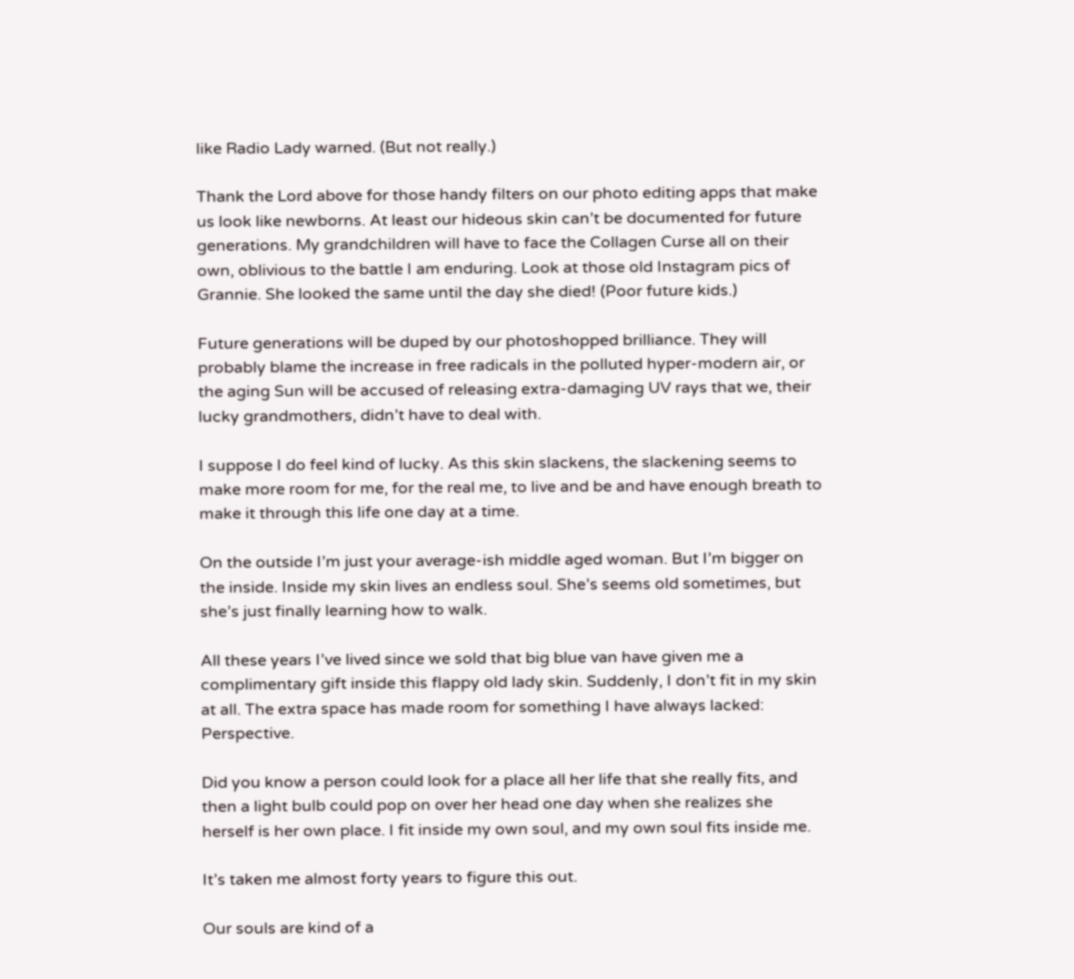like Radio Lady warned. (But not really.)

Thank the Lord above for those handy filters on our photo editing apps that make us look like newborns. At least our hideous skin can’t be documented for future generations. My grandchildren will have to face the Collagen Curse all on their own, oblivious to the battle I am enduring. Look at those old Instagram pics of Grannie. She looked the same until the day she died! (Poor future kids.)

Future generations will be duped by our photoshopped brilliance. They will probably blame the increase in free radicals in the polluted hyper-modern air, or the aging Sun will be accused of releasing extra-damaging UV rays that we, their lucky grandmothers, didn’t have to deal with.

I suppose I do feel kind of lucky. As this skin slackens, the slackening seems to make more room for me, for the real me, to live and be and have enough breath to make it through this life one day at a time.

On the outside I’m just your average-ish middle aged woman. But I’m bigger on the inside. Inside my skin lives an endless soul. She’s seems old sometimes, but she’s just finally learning how to walk.

All these years I’ve lived since we sold that big blue van have given me a complimentary gift inside this flappy old lady skin. Suddenly, I don’t fit in my skin at all. The extra space has made room for something I have always lacked: Perspective.

Did you know a person could look for a place all her life that she really fits, and then a light bulb could pop on over her head one day when she realizes she herself is her own place. I fit inside my own soul, and my own soul fits inside me.

It’s taken me almost forty years to figure this out.

Our souls are kind of a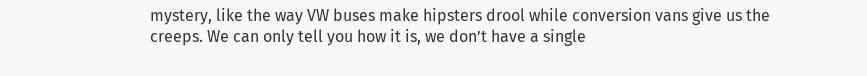mystery, like the way VW buses make hipsters drool while conversion vans give us the creeps. We can only tell you how it is, we don’t have a single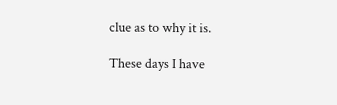clue as to why it is.

These days I have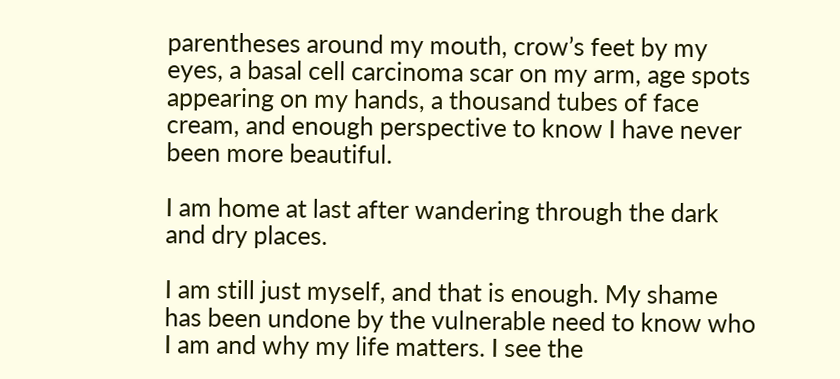parentheses around my mouth, crow’s feet by my eyes, a basal cell carcinoma scar on my arm, age spots appearing on my hands, a thousand tubes of face cream, and enough perspective to know I have never been more beautiful.

I am home at last after wandering through the dark and dry places.

I am still just myself, and that is enough. My shame has been undone by the vulnerable need to know who I am and why my life matters. I see the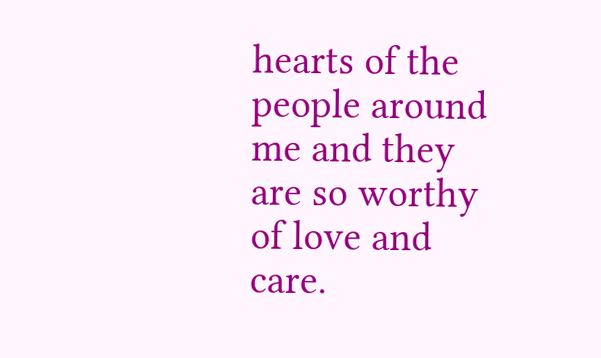hearts of the people around me and they are so worthy of love and care.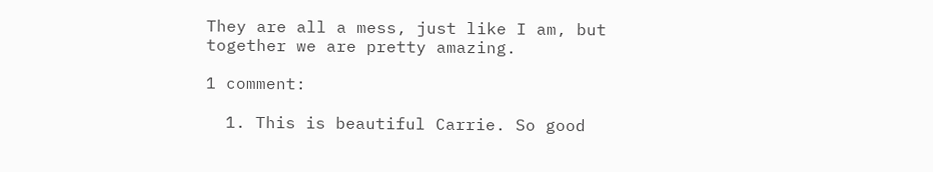They are all a mess, just like I am, but together we are pretty amazing.

1 comment:

  1. This is beautiful Carrie. So good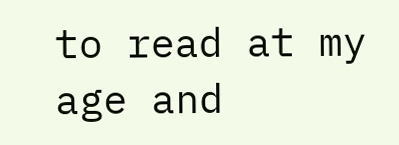to read at my age and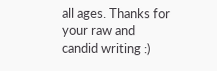all ages. Thanks for your raw and candid writing :)